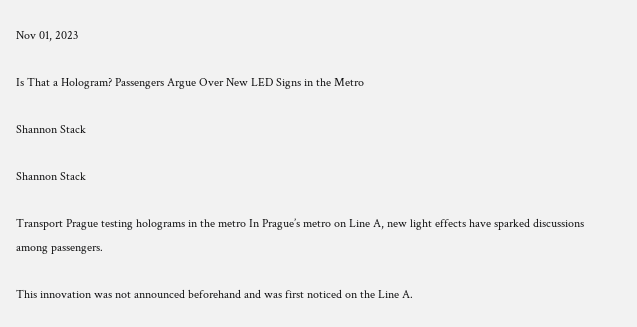Nov 01, 2023

Is That a Hologram? Passengers Argue Over New LED Signs in the Metro

Shannon Stack

Shannon Stack

Transport Prague testing holograms in the metro In Prague’s metro on Line A, new light effects have sparked discussions among passengers.

This innovation was not announced beforehand and was first noticed on the Line A.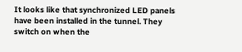It looks like that synchronized LED panels have been installed in the tunnel. They switch on when the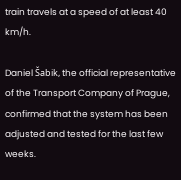train travels at a speed of at least 40 km/h.

Daniel Šabik, the official representative of the Transport Company of Prague, confirmed that the system has been adjusted and tested for the last few weeks.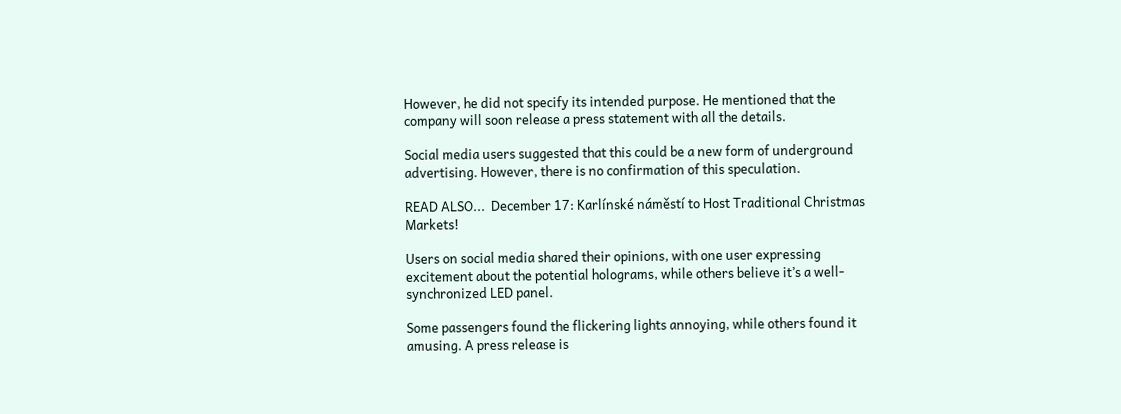However, he did not specify its intended purpose. He mentioned that the company will soon release a press statement with all the details.

Social media users suggested that this could be a new form of underground advertising. However, there is no confirmation of this speculation.

READ ALSO...  December 17: Karlínské náměstí to Host Traditional Christmas Markets!

Users on social media shared their opinions, with one user expressing excitement about the potential holograms, while others believe it’s a well-synchronized LED panel.

Some passengers found the flickering lights annoying, while others found it amusing. A press release is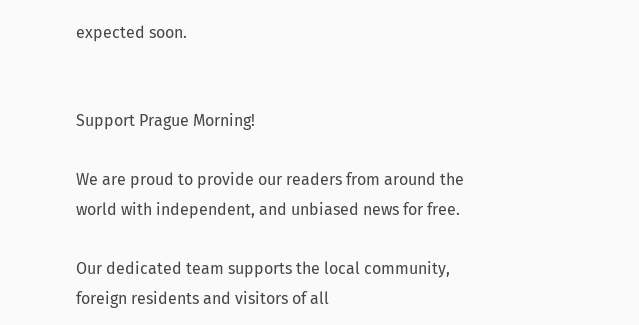expected soon.


Support Prague Morning!

We are proud to provide our readers from around the world with independent, and unbiased news for free.

Our dedicated team supports the local community, foreign residents and visitors of all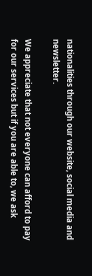nationalities through our website, social media and newsletter.

We appreciate that not everyone can afford to pay for our services but if you are able to, we ask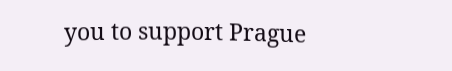you to support Prague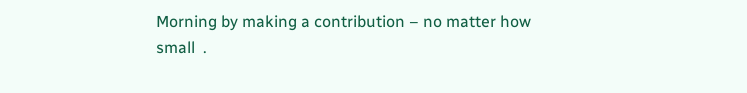Morning by making a contribution – no matter how small  .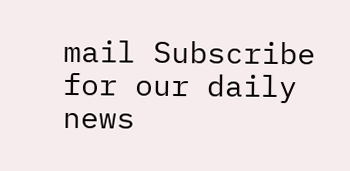mail Subscribe for our daily news